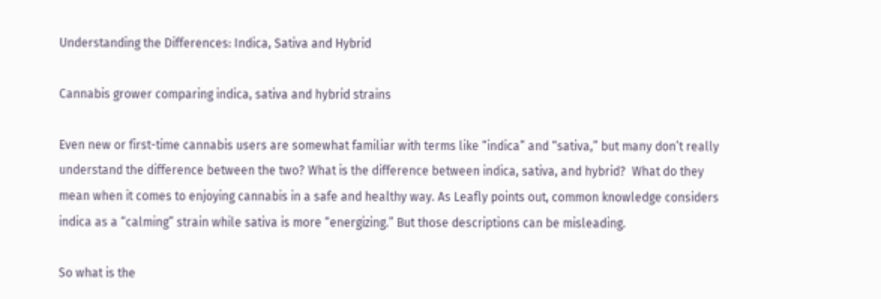Understanding the Differences: Indica, Sativa and Hybrid

Cannabis grower comparing indica, sativa and hybrid strains

Even new or first-time cannabis users are somewhat familiar with terms like “indica” and “sativa,” but many don’t really understand the difference between the two? What is the difference between indica, sativa, and hybrid?  What do they mean when it comes to enjoying cannabis in a safe and healthy way. As Leafly points out, common knowledge considers indica as a “calming” strain while sativa is more “energizing.” But those descriptions can be misleading.

So what is the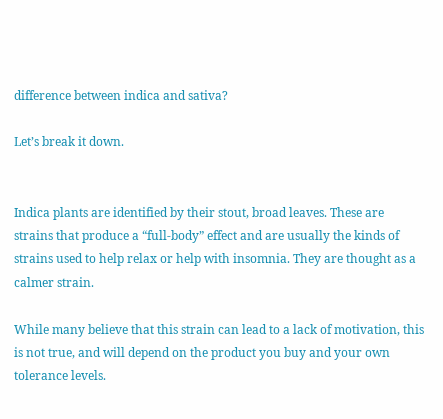difference between indica and sativa?

Let’s break it down.


Indica plants are identified by their stout, broad leaves. These are strains that produce a “full-body” effect and are usually the kinds of strains used to help relax or help with insomnia. They are thought as a calmer strain.

While many believe that this strain can lead to a lack of motivation, this is not true, and will depend on the product you buy and your own tolerance levels.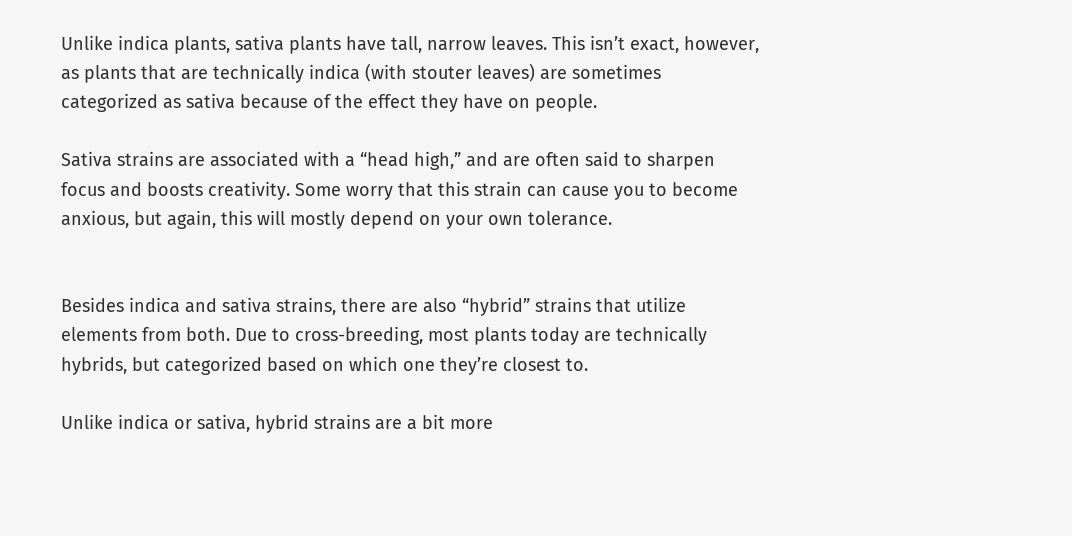Unlike indica plants, sativa plants have tall, narrow leaves. This isn’t exact, however, as plants that are technically indica (with stouter leaves) are sometimes categorized as sativa because of the effect they have on people.

Sativa strains are associated with a “head high,” and are often said to sharpen focus and boosts creativity. Some worry that this strain can cause you to become anxious, but again, this will mostly depend on your own tolerance.


Besides indica and sativa strains, there are also “hybrid” strains that utilize elements from both. Due to cross-breeding, most plants today are technically hybrids, but categorized based on which one they’re closest to.

Unlike indica or sativa, hybrid strains are a bit more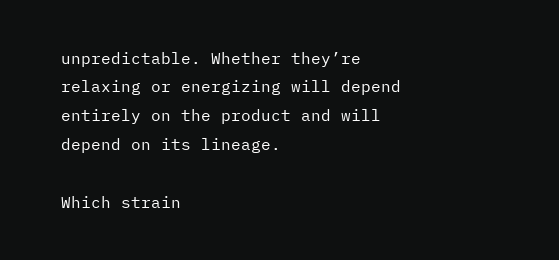unpredictable. Whether they’re relaxing or energizing will depend entirely on the product and will depend on its lineage.

Which strain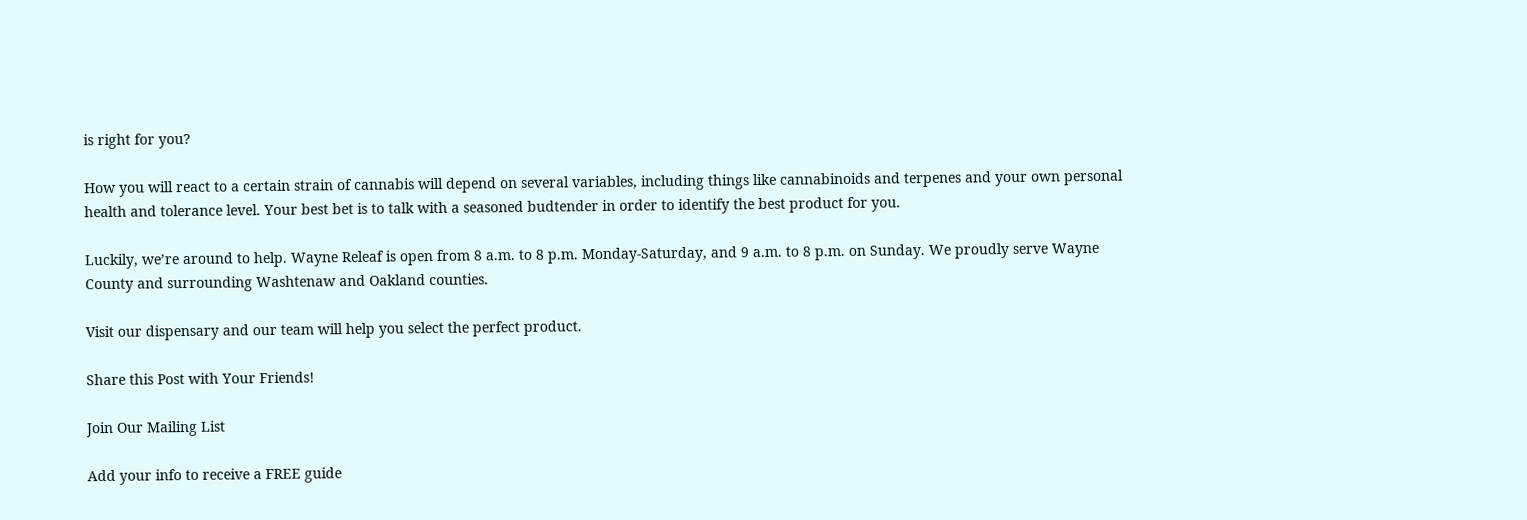is right for you?

How you will react to a certain strain of cannabis will depend on several variables, including things like cannabinoids and terpenes and your own personal health and tolerance level. Your best bet is to talk with a seasoned budtender in order to identify the best product for you.

Luckily, we’re around to help. Wayne Releaf is open from 8 a.m. to 8 p.m. Monday-Saturday, and 9 a.m. to 8 p.m. on Sunday. We proudly serve Wayne County and surrounding Washtenaw and Oakland counties.

Visit our dispensary and our team will help you select the perfect product.

Share this Post with Your Friends!

Join Our Mailing List

Add your info to receive a FREE guide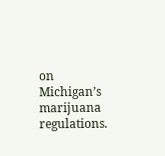on Michigan’s marijuana regulations.